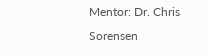Mentor: Dr. Chris Sorensen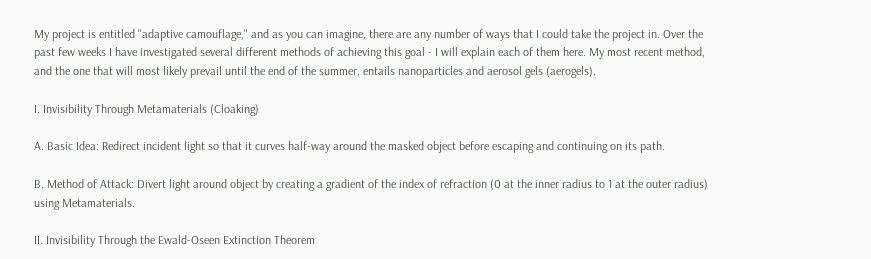My project is entitled "adaptive camouflage," and as you can imagine, there are any number of ways that I could take the project in. Over the past few weeks I have investigated several different methods of achieving this goal - I will explain each of them here. My most recent method, and the one that will most likely prevail until the end of the summer, entails nanoparticles and aerosol gels (aerogels).

I. Invisibility Through Metamaterials (Cloaking)

A. Basic Idea: Redirect incident light so that it curves half-way around the masked object before escaping and continuing on its path.

B. Method of Attack: Divert light around object by creating a gradient of the index of refraction (0 at the inner radius to 1 at the outer radius) using Metamaterials.

II. Invisibility Through the Ewald-Oseen Extinction Theorem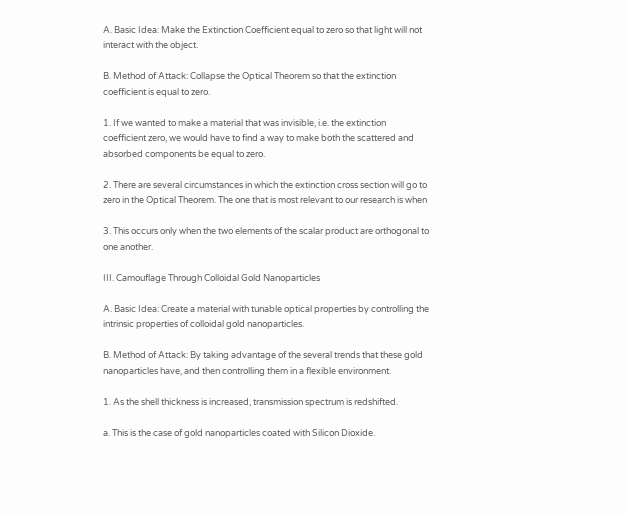A. Basic Idea: Make the Extinction Coefficient equal to zero so that light will not interact with the object.

B. Method of Attack: Collapse the Optical Theorem so that the extinction coefficient is equal to zero.

1. If we wanted to make a material that was invisible, i.e. the extinction coefficient zero, we would have to find a way to make both the scattered and absorbed components be equal to zero.

2. There are several circumstances in which the extinction cross section will go to zero in the Optical Theorem. The one that is most relevant to our research is when

3. This occurs only when the two elements of the scalar product are orthogonal to one another.

III. Camouflage Through Colloidal Gold Nanoparticles

A. Basic Idea: Create a material with tunable optical properties by controlling the intrinsic properties of colloidal gold nanoparticles.

B. Method of Attack: By taking advantage of the several trends that these gold nanoparticles have, and then controlling them in a flexible environment.

1. As the shell thickness is increased, transmission spectrum is redshifted.

a. This is the case of gold nanoparticles coated with Silicon Dioxide.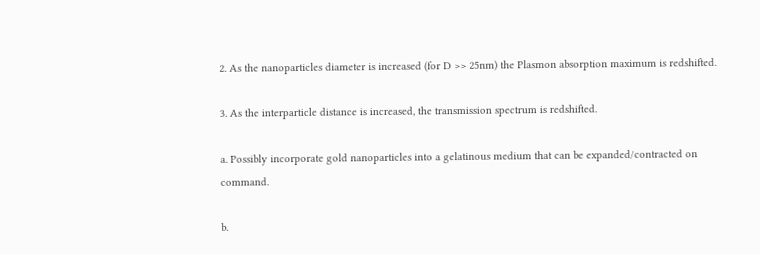2. As the nanoparticles diameter is increased (for D >> 25nm) the Plasmon absorption maximum is redshifted.

3. As the interparticle distance is increased, the transmission spectrum is redshifted.

a. Possibly incorporate gold nanoparticles into a gelatinous medium that can be expanded/contracted on command.

b.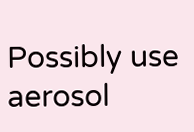Possibly use aerosol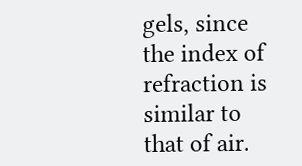gels, since the index of refraction is similar to that of air.